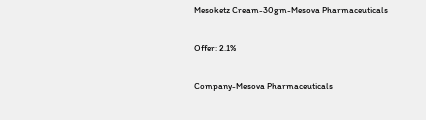Mesoketz Cream-30gm-Mesova Pharmaceuticals


Offer: 2.1%


Company-Mesova Pharmaceuticals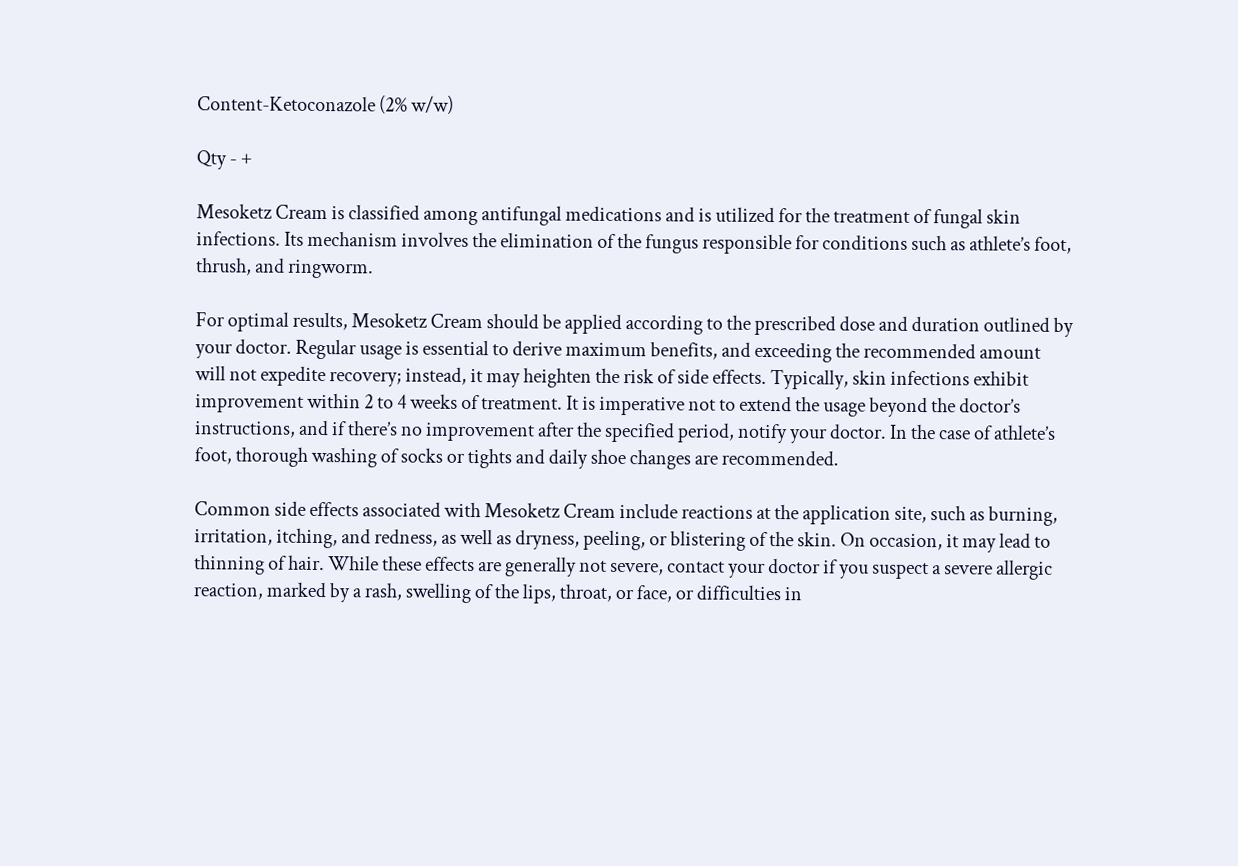Content-Ketoconazole (2% w/w)

Qty - +

Mesoketz Cream is classified among antifungal medications and is utilized for the treatment of fungal skin infections. Its mechanism involves the elimination of the fungus responsible for conditions such as athlete’s foot, thrush, and ringworm.

For optimal results, Mesoketz Cream should be applied according to the prescribed dose and duration outlined by your doctor. Regular usage is essential to derive maximum benefits, and exceeding the recommended amount will not expedite recovery; instead, it may heighten the risk of side effects. Typically, skin infections exhibit improvement within 2 to 4 weeks of treatment. It is imperative not to extend the usage beyond the doctor’s instructions, and if there’s no improvement after the specified period, notify your doctor. In the case of athlete’s foot, thorough washing of socks or tights and daily shoe changes are recommended.

Common side effects associated with Mesoketz Cream include reactions at the application site, such as burning, irritation, itching, and redness, as well as dryness, peeling, or blistering of the skin. On occasion, it may lead to thinning of hair. While these effects are generally not severe, contact your doctor if you suspect a severe allergic reaction, marked by a rash, swelling of the lips, throat, or face, or difficulties in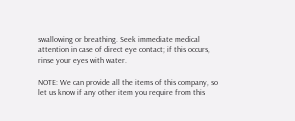swallowing or breathing. Seek immediate medical attention in case of direct eye contact; if this occurs, rinse your eyes with water.

NOTE: We can provide all the items of this company, so let us know if any other item you require from this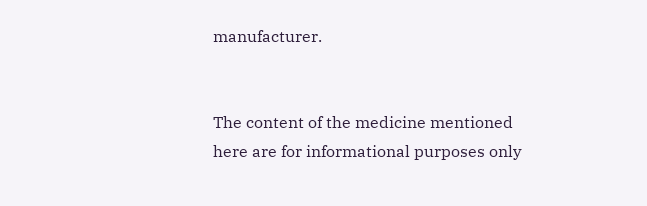manufacturer.


The content of the medicine mentioned here are for informational purposes only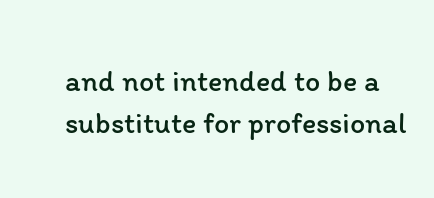and not intended to be a substitute for professional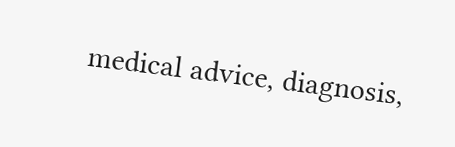medical advice, diagnosis,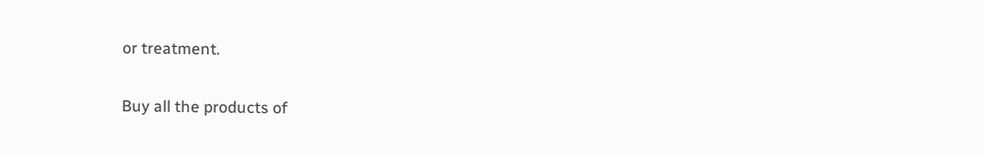or treatment.

Buy all the products of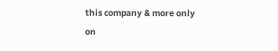this company & more only on